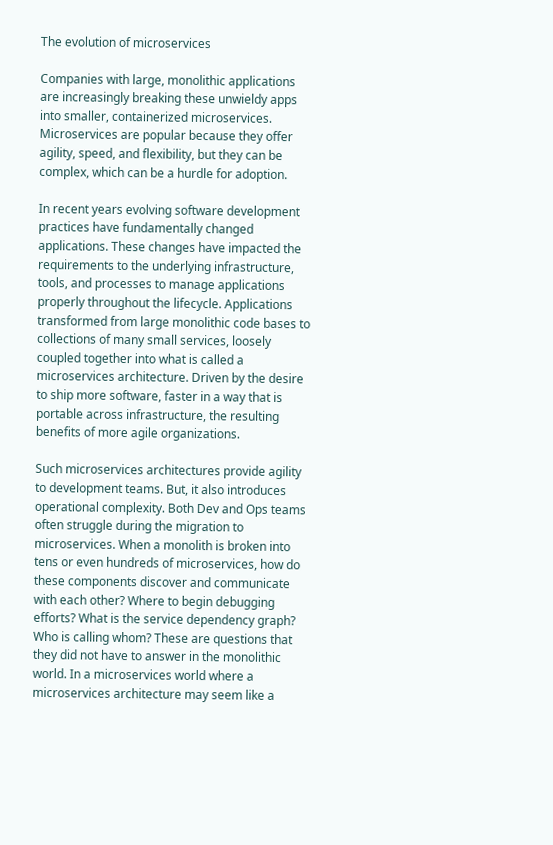The evolution of microservices

Companies with large, monolithic applications are increasingly breaking these unwieldy apps into smaller, containerized microservices. Microservices are popular because they offer agility, speed, and flexibility, but they can be complex, which can be a hurdle for adoption.

In recent years evolving software development practices have fundamentally changed applications. These changes have impacted the requirements to the underlying infrastructure, tools, and processes to manage applications properly throughout the lifecycle. Applications transformed from large monolithic code bases to collections of many small services, loosely coupled together into what is called a microservices architecture. Driven by the desire to ship more software, faster in a way that is portable across infrastructure, the resulting benefits of more agile organizations.

Such microservices architectures provide agility to development teams. But, it also introduces operational complexity. Both Dev and Ops teams often struggle during the migration to microservices. When a monolith is broken into tens or even hundreds of microservices, how do these components discover and communicate with each other? Where to begin debugging efforts? What is the service dependency graph? Who is calling whom? These are questions that they did not have to answer in the monolithic world. In a microservices world where a microservices architecture may seem like a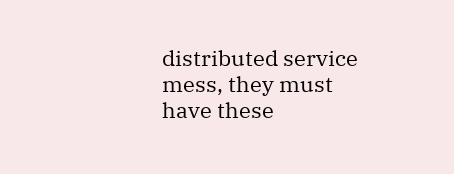distributed service mess, they must have these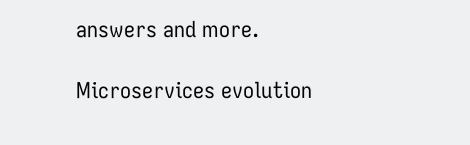answers and more.

Microservices evolution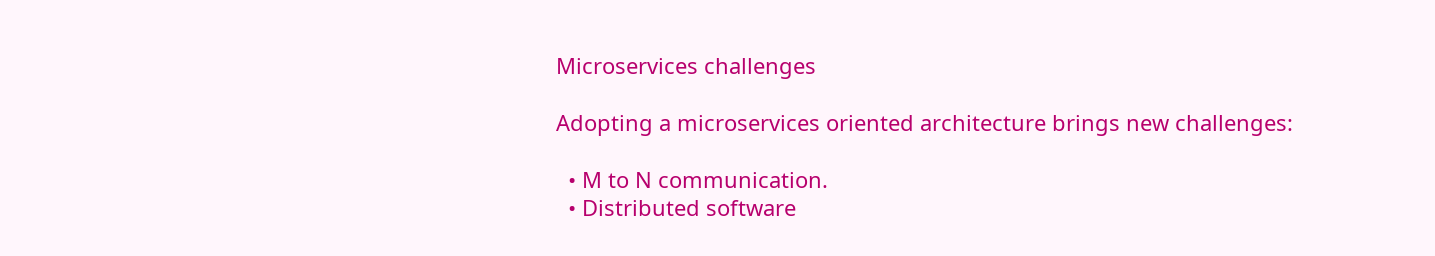Microservices challenges

Adopting a microservices oriented architecture brings new challenges:

  • M to N communication.
  • Distributed software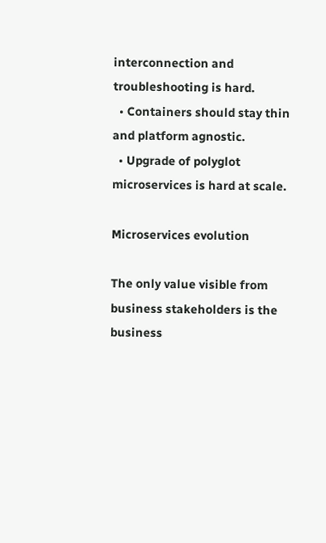interconnection and troubleshooting is hard.
  • Containers should stay thin and platform agnostic.
  • Upgrade of polyglot microservices is hard at scale.

Microservices evolution

The only value visible from business stakeholders is the business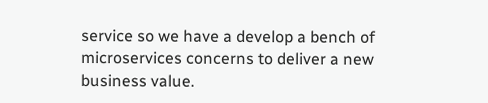service so we have a develop a bench of microservices concerns to deliver a new business value.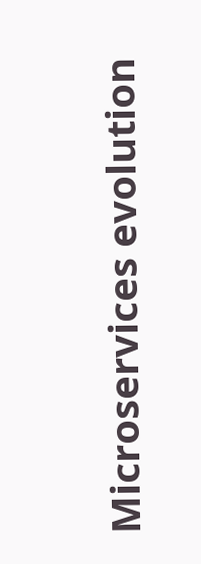Microservices evolution